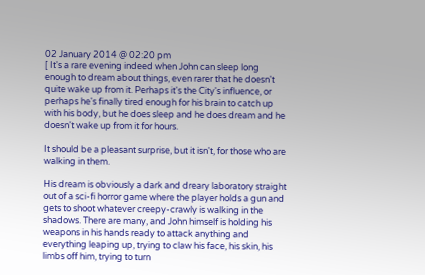02 January 2014 @ 02:20 pm
[ It's a rare evening indeed when John can sleep long enough to dream about things, even rarer that he doesn't quite wake up from it. Perhaps it's the City's influence, or perhaps he's finally tired enough for his brain to catch up with his body, but he does sleep and he does dream and he doesn't wake up from it for hours.

It should be a pleasant surprise, but it isn't, for those who are walking in them.

His dream is obviously a dark and dreary laboratory straight out of a sci-fi horror game where the player holds a gun and gets to shoot whatever creepy-crawly is walking in the shadows. There are many, and John himself is holding his weapons in his hands ready to attack anything and everything leaping up, trying to claw his face, his skin, his limbs off him, trying to turn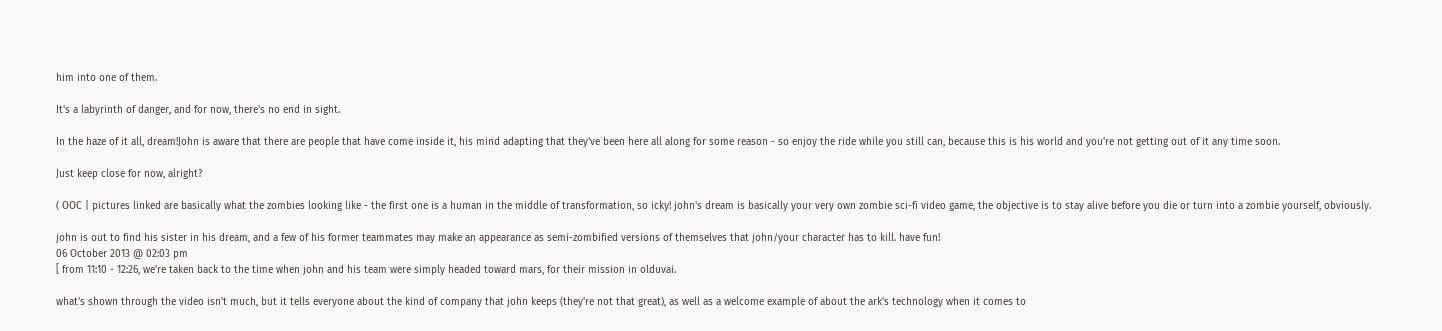him into one of them.

It's a labyrinth of danger, and for now, there's no end in sight.

In the haze of it all, dream!John is aware that there are people that have come inside it, his mind adapting that they've been here all along for some reason - so enjoy the ride while you still can, because this is his world and you're not getting out of it any time soon.

Just keep close for now, alright?

( OOC | pictures linked are basically what the zombies looking like - the first one is a human in the middle of transformation, so icky! john's dream is basically your very own zombie sci-fi video game, the objective is to stay alive before you die or turn into a zombie yourself, obviously.

john is out to find his sister in his dream, and a few of his former teammates may make an appearance as semi-zombified versions of themselves that john/your character has to kill. have fun!
06 October 2013 @ 02:03 pm
[ from 11:10 - 12:26, we're taken back to the time when john and his team were simply headed toward mars, for their mission in olduvai.

what's shown through the video isn't much, but it tells everyone about the kind of company that john keeps (they're not that great), as well as a welcome example of about the ark's technology when it comes to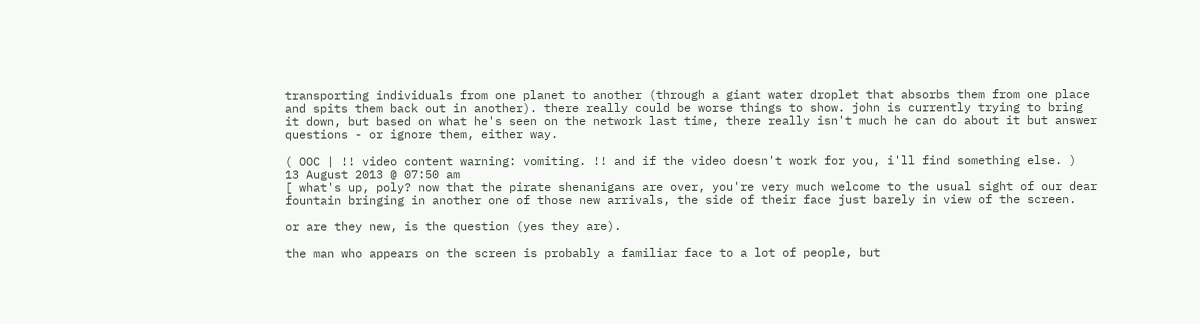transporting individuals from one planet to another (through a giant water droplet that absorbs them from one place and spits them back out in another). there really could be worse things to show. john is currently trying to bring it down, but based on what he's seen on the network last time, there really isn't much he can do about it but answer questions - or ignore them, either way.

( OOC | !! video content warning: vomiting. !! and if the video doesn't work for you, i'll find something else. )
13 August 2013 @ 07:50 am
[ what's up, poly? now that the pirate shenanigans are over, you're very much welcome to the usual sight of our dear fountain bringing in another one of those new arrivals, the side of their face just barely in view of the screen.

or are they new, is the question (yes they are).

the man who appears on the screen is probably a familiar face to a lot of people, but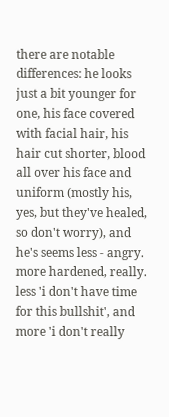there are notable differences: he looks just a bit younger for one, his face covered with facial hair, his hair cut shorter, blood all over his face and uniform (mostly his, yes, but they've healed, so don't worry), and he's seems less - angry. more hardened, really. less 'i don't have time for this bullshit', and more 'i don't really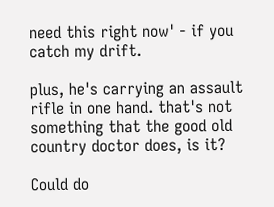need this right now' - if you catch my drift.

plus, he's carrying an assault rifle in one hand. that's not something that the good old country doctor does, is it?

Could do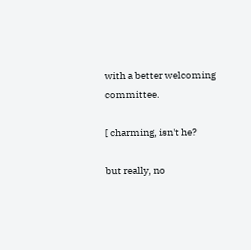with a better welcoming committee.

[ charming, isn't he?

but really, no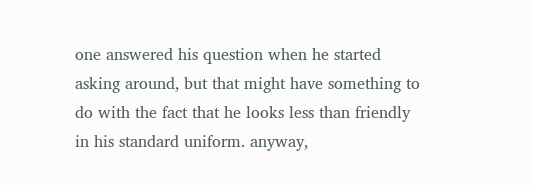one answered his question when he started asking around, but that might have something to do with the fact that he looks less than friendly in his standard uniform. anyway,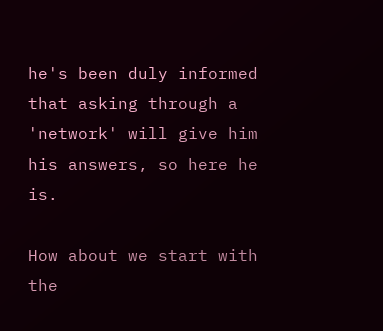he's been duly informed that asking through a 'network' will give him his answers, so here he is.

How about we start with the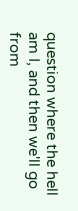question where the hell am I, and then we'll go from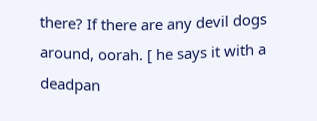there? If there are any devil dogs around, oorah. [ he says it with a deadpan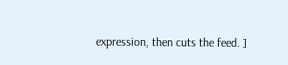expression, then cuts the feed. ]